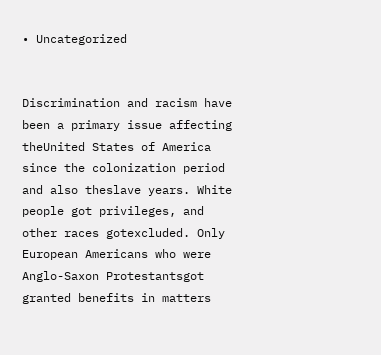• Uncategorized


Discrimination and racism have been a primary issue affecting theUnited States of America since the colonization period and also theslave years. White people got privileges, and other races gotexcluded. Only European Americans who were Anglo-Saxon Protestantsgot granted benefits in matters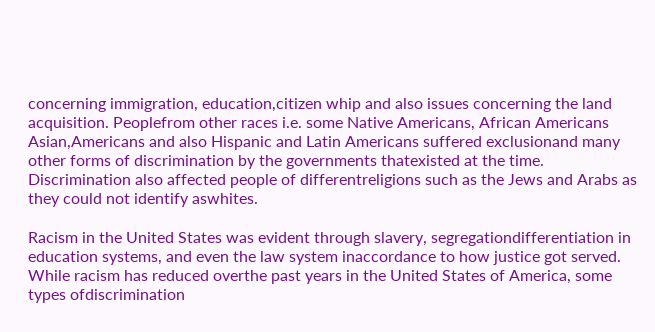concerning immigration, education,citizen whip and also issues concerning the land acquisition. Peoplefrom other races i.e. some Native Americans, African Americans Asian,Americans and also Hispanic and Latin Americans suffered exclusionand many other forms of discrimination by the governments thatexisted at the time. Discrimination also affected people of differentreligions such as the Jews and Arabs as they could not identify aswhites.

Racism in the United States was evident through slavery, segregationdifferentiation in education systems, and even the law system inaccordance to how justice got served. While racism has reduced overthe past years in the United States of America, some types ofdiscrimination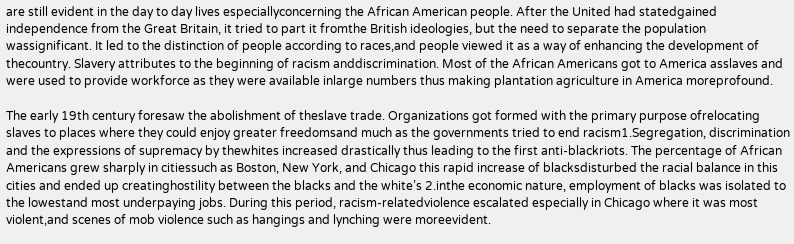are still evident in the day to day lives especiallyconcerning the African American people. After the United had statedgained independence from the Great Britain, it tried to part it fromthe British ideologies, but the need to separate the population wassignificant. It led to the distinction of people according to races,and people viewed it as a way of enhancing the development of thecountry. Slavery attributes to the beginning of racism anddiscrimination. Most of the African Americans got to America asslaves and were used to provide workforce as they were available inlarge numbers thus making plantation agriculture in America moreprofound.

The early 19th century foresaw the abolishment of theslave trade. Organizations got formed with the primary purpose ofrelocating slaves to places where they could enjoy greater freedomsand much as the governments tried to end racism1.Segregation, discrimination and the expressions of supremacy by thewhites increased drastically thus leading to the first anti-blackriots. The percentage of African Americans grew sharply in citiessuch as Boston, New York, and Chicago this rapid increase of blacksdisturbed the racial balance in this cities and ended up creatinghostility between the blacks and the white’s 2.inthe economic nature, employment of blacks was isolated to the lowestand most underpaying jobs. During this period, racism-relatedviolence escalated especially in Chicago where it was most violent,and scenes of mob violence such as hangings and lynching were moreevident.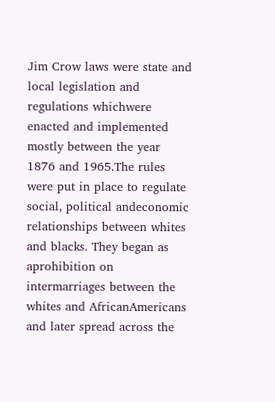Jim Crow laws were state and local legislation and regulations whichwere enacted and implemented mostly between the year 1876 and 1965.The rules were put in place to regulate social, political andeconomic relationships between whites and blacks. They began as aprohibition on intermarriages between the whites and AfricanAmericans and later spread across the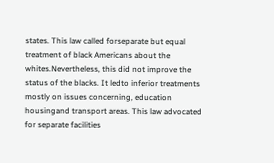states. This law called forseparate but equal treatment of black Americans about the whites.Nevertheless, this did not improve the status of the blacks. It ledto inferior treatments mostly on issues concerning, education housingand transport areas. This law advocated for separate facilities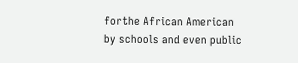forthe African American by schools and even public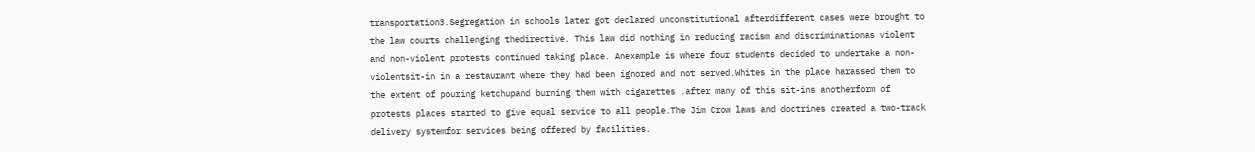transportation3.Segregation in schools later got declared unconstitutional afterdifferent cases were brought to the law courts challenging thedirective. This law did nothing in reducing racism and discriminationas violent and non-violent protests continued taking place. Anexample is where four students decided to undertake a non-violentsit-in in a restaurant where they had been ignored and not served.Whites in the place harassed them to the extent of pouring ketchupand burning them with cigarettes .after many of this sit-ins anotherform of protests places started to give equal service to all people.The Jim Crow laws and doctrines created a two-track delivery systemfor services being offered by facilities.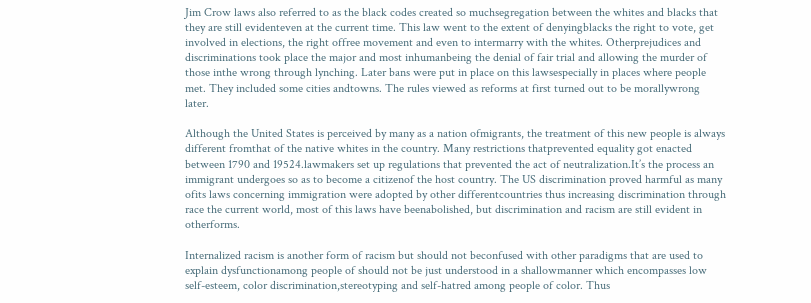Jim Crow laws also referred to as the black codes created so muchsegregation between the whites and blacks that they are still evidenteven at the current time. This law went to the extent of denyingblacks the right to vote, get involved in elections, the right offree movement and even to intermarry with the whites. Otherprejudices and discriminations took place the major and most inhumanbeing the denial of fair trial and allowing the murder of those inthe wrong through lynching. Later bans were put in place on this lawsespecially in places where people met. They included some cities andtowns. The rules viewed as reforms at first turned out to be morallywrong later.

Although the United States is perceived by many as a nation ofmigrants, the treatment of this new people is always different fromthat of the native whites in the country. Many restrictions thatprevented equality got enacted between 1790 and 19524.lawmakers set up regulations that prevented the act of neutralization.It’s the process an immigrant undergoes so as to become a citizenof the host country. The US discrimination proved harmful as many ofits laws concerning immigration were adopted by other differentcountries thus increasing discrimination through race the current world, most of this laws have beenabolished, but discrimination and racism are still evident in otherforms.

Internalized racism is another form of racism but should not beconfused with other paradigms that are used to explain dysfunctionamong people of should not be just understood in a shallowmanner which encompasses low self-esteem, color discrimination,stereotyping and self-hatred among people of color. Thus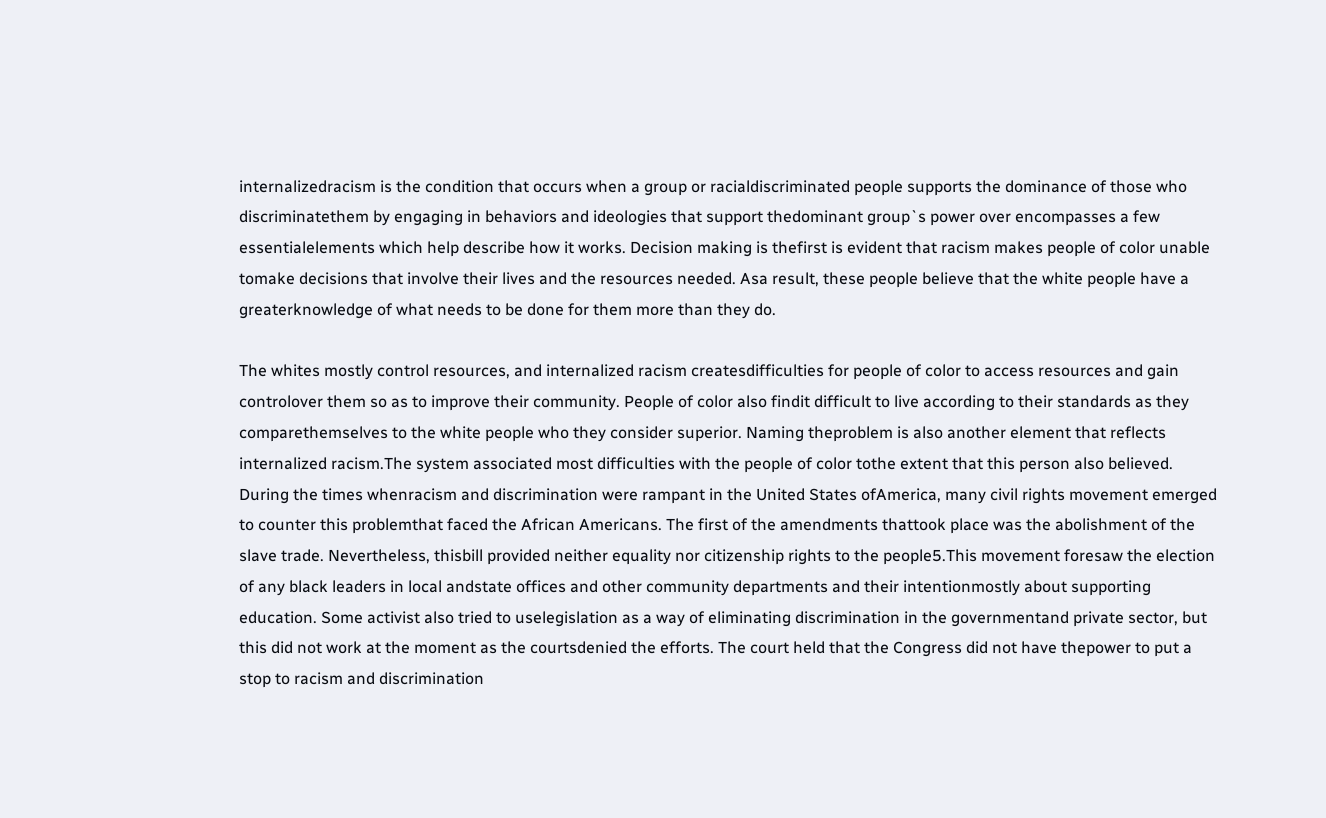internalizedracism is the condition that occurs when a group or racialdiscriminated people supports the dominance of those who discriminatethem by engaging in behaviors and ideologies that support thedominant group`s power over encompasses a few essentialelements which help describe how it works. Decision making is thefirst is evident that racism makes people of color unable tomake decisions that involve their lives and the resources needed. Asa result, these people believe that the white people have a greaterknowledge of what needs to be done for them more than they do.

The whites mostly control resources, and internalized racism createsdifficulties for people of color to access resources and gain controlover them so as to improve their community. People of color also findit difficult to live according to their standards as they comparethemselves to the white people who they consider superior. Naming theproblem is also another element that reflects internalized racism.The system associated most difficulties with the people of color tothe extent that this person also believed. During the times whenracism and discrimination were rampant in the United States ofAmerica, many civil rights movement emerged to counter this problemthat faced the African Americans. The first of the amendments thattook place was the abolishment of the slave trade. Nevertheless, thisbill provided neither equality nor citizenship rights to the people5.This movement foresaw the election of any black leaders in local andstate offices and other community departments and their intentionmostly about supporting education. Some activist also tried to uselegislation as a way of eliminating discrimination in the governmentand private sector, but this did not work at the moment as the courtsdenied the efforts. The court held that the Congress did not have thepower to put a stop to racism and discrimination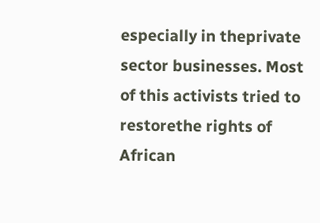especially in theprivate sector businesses. Most of this activists tried to restorethe rights of African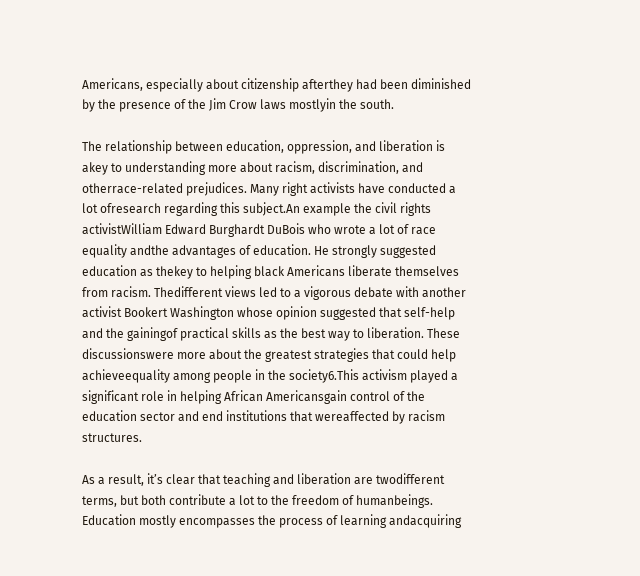Americans, especially about citizenship afterthey had been diminished by the presence of the Jim Crow laws mostlyin the south.

The relationship between education, oppression, and liberation is akey to understanding more about racism, discrimination, and otherrace-related prejudices. Many right activists have conducted a lot ofresearch regarding this subject.An example the civil rights activistWilliam Edward Burghardt DuBois who wrote a lot of race equality andthe advantages of education. He strongly suggested education as thekey to helping black Americans liberate themselves from racism. Thedifferent views led to a vigorous debate with another activist Bookert Washington whose opinion suggested that self-help and the gainingof practical skills as the best way to liberation. These discussionswere more about the greatest strategies that could help achieveequality among people in the society6.This activism played a significant role in helping African Americansgain control of the education sector and end institutions that wereaffected by racism structures.

As a result, it’s clear that teaching and liberation are twodifferent terms, but both contribute a lot to the freedom of humanbeings. Education mostly encompasses the process of learning andacquiring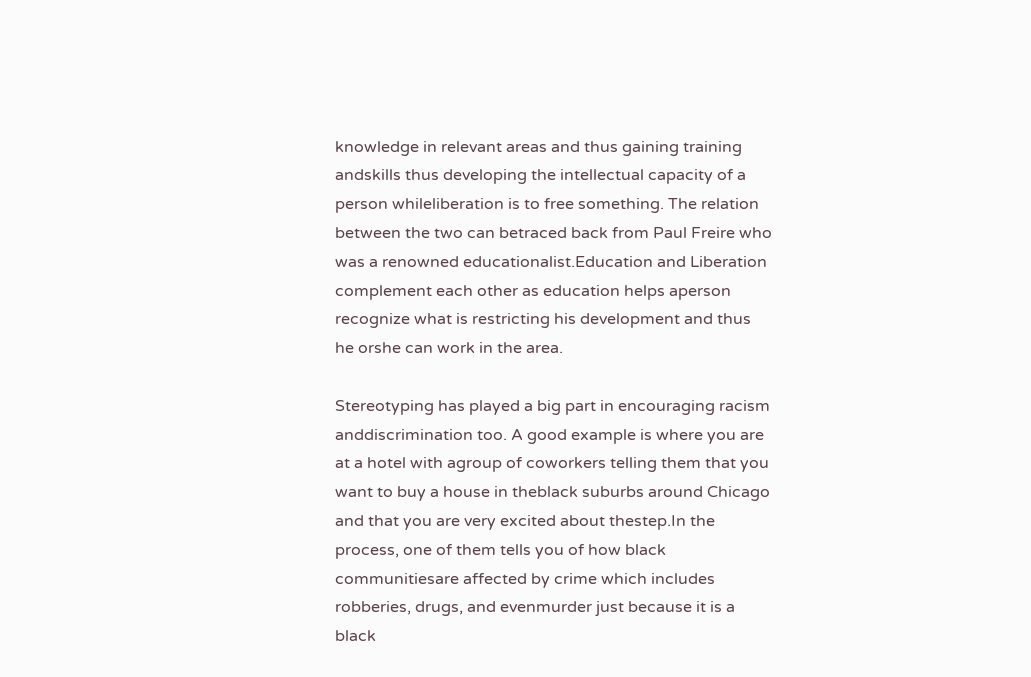knowledge in relevant areas and thus gaining training andskills thus developing the intellectual capacity of a person whileliberation is to free something. The relation between the two can betraced back from Paul Freire who was a renowned educationalist.Education and Liberation complement each other as education helps aperson recognize what is restricting his development and thus he orshe can work in the area.

Stereotyping has played a big part in encouraging racism anddiscrimination too. A good example is where you are at a hotel with agroup of coworkers telling them that you want to buy a house in theblack suburbs around Chicago and that you are very excited about thestep.In the process, one of them tells you of how black communitiesare affected by crime which includes robberies, drugs, and evenmurder just because it is a black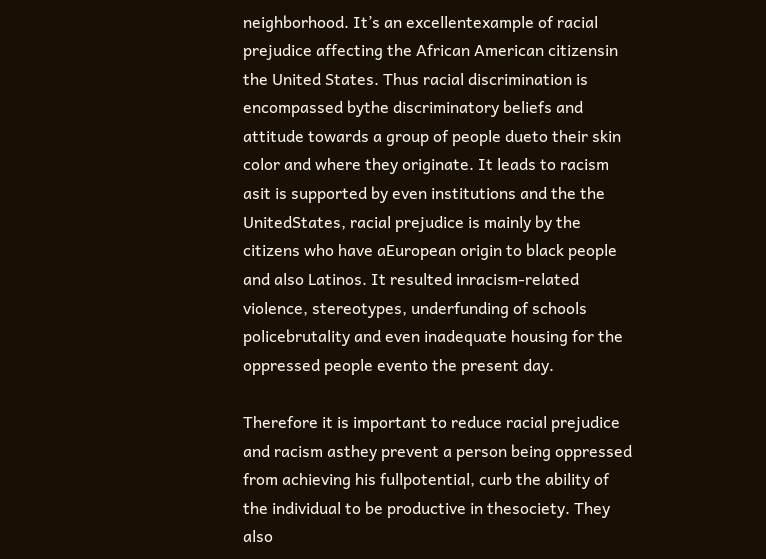neighborhood. It’s an excellentexample of racial prejudice affecting the African American citizensin the United States. Thus racial discrimination is encompassed bythe discriminatory beliefs and attitude towards a group of people dueto their skin color and where they originate. It leads to racism asit is supported by even institutions and the the UnitedStates, racial prejudice is mainly by the citizens who have aEuropean origin to black people and also Latinos. It resulted inracism-related violence, stereotypes, underfunding of schools policebrutality and even inadequate housing for the oppressed people evento the present day.

Therefore it is important to reduce racial prejudice and racism asthey prevent a person being oppressed from achieving his fullpotential, curb the ability of the individual to be productive in thesociety. They also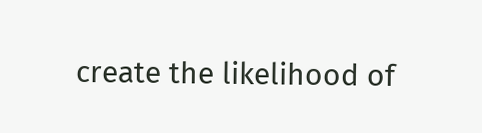create the likelihood of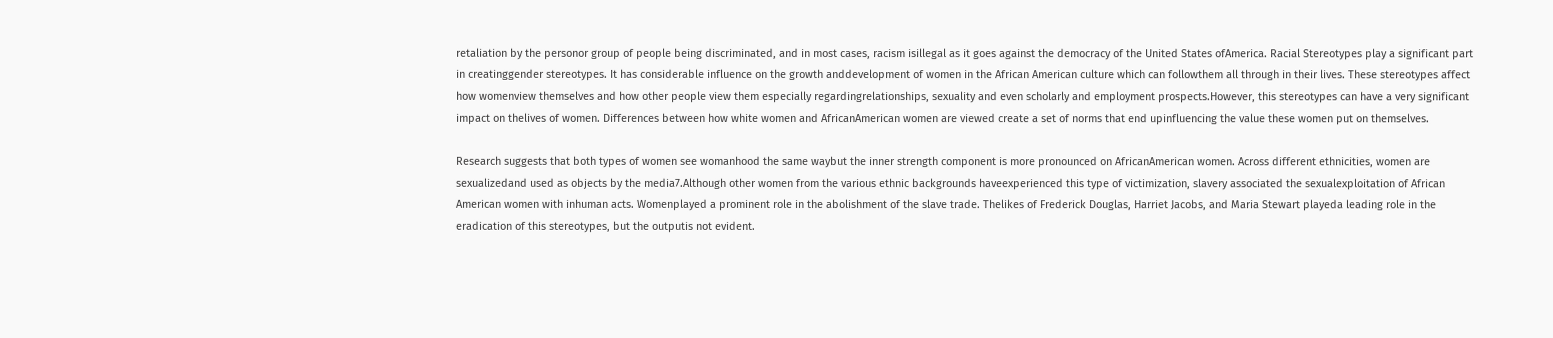retaliation by the personor group of people being discriminated, and in most cases, racism isillegal as it goes against the democracy of the United States ofAmerica. Racial Stereotypes play a significant part in creatinggender stereotypes. It has considerable influence on the growth anddevelopment of women in the African American culture which can followthem all through in their lives. These stereotypes affect how womenview themselves and how other people view them especially regardingrelationships, sexuality and even scholarly and employment prospects.However, this stereotypes can have a very significant impact on thelives of women. Differences between how white women and AfricanAmerican women are viewed create a set of norms that end upinfluencing the value these women put on themselves.

Research suggests that both types of women see womanhood the same waybut the inner strength component is more pronounced on AfricanAmerican women. Across different ethnicities, women are sexualizedand used as objects by the media7.Although other women from the various ethnic backgrounds haveexperienced this type of victimization, slavery associated the sexualexploitation of African American women with inhuman acts. Womenplayed a prominent role in the abolishment of the slave trade. Thelikes of Frederick Douglas, Harriet Jacobs, and Maria Stewart playeda leading role in the eradication of this stereotypes, but the outputis not evident.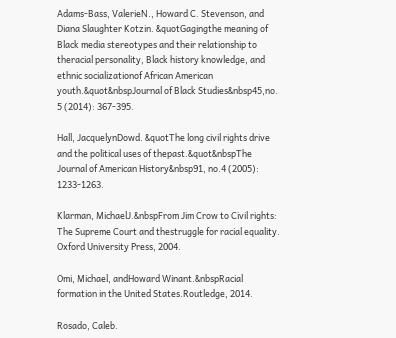Adams-Bass, ValerieN., Howard C. Stevenson, and Diana Slaughter Kotzin. &quotGagingthe meaning of Black media stereotypes and their relationship to theracial personality, Black history knowledge, and ethnic socializationof African American youth.&quot&nbspJournal of Black Studies&nbsp45,no. 5 (2014): 367-395.

Hall, JacquelynDowd. &quotThe long civil rights drive and the political uses of thepast.&quot&nbspThe Journal of American History&nbsp91, no.4 (2005): 1233-1263.

Klarman, MichaelJ.&nbspFrom Jim Crow to Civil rights: The Supreme Court and thestruggle for racial equality. Oxford University Press, 2004.

Omi, Michael, andHoward Winant.&nbspRacial formation in the United States.Routledge, 2014.

Rosado, Caleb.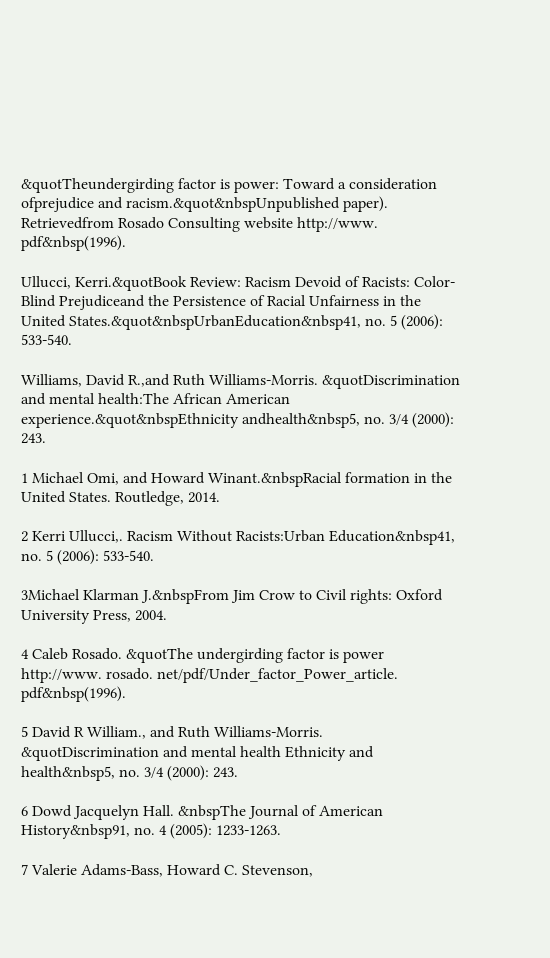&quotTheundergirding factor is power: Toward a consideration ofprejudice and racism.&quot&nbspUnpublished paper). Retrievedfrom Rosado Consulting website http://www. pdf&nbsp(1996).

Ullucci, Kerri.&quotBook Review: Racism Devoid of Racists: Color-Blind Prejudiceand the Persistence of Racial Unfairness in the United States.&quot&nbspUrbanEducation&nbsp41, no. 5 (2006): 533-540.

Williams, David R.,and Ruth Williams-Morris. &quotDiscrimination and mental health:The African American experience.&quot&nbspEthnicity andhealth&nbsp5, no. 3/4 (2000): 243.

1 Michael Omi, and Howard Winant.&nbspRacial formation in the United States. Routledge, 2014.

2 Kerri Ullucci,. Racism Without Racists:Urban Education&nbsp41, no. 5 (2006): 533-540.

3Michael Klarman J.&nbspFrom Jim Crow to Civil rights: Oxford University Press, 2004.

4 Caleb Rosado. &quotThe undergirding factor is power http://www. rosado. net/pdf/Under_factor_Power_article. pdf&nbsp(1996).

5 David R William., and Ruth Williams-Morris. &quotDiscrimination and mental health Ethnicity and health&nbsp5, no. 3/4 (2000): 243.

6 Dowd Jacquelyn Hall. &nbspThe Journal of American History&nbsp91, no. 4 (2005): 1233-1263.

7 Valerie Adams-Bass, Howard C. Stevenson,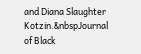and Diana Slaughter Kotzin.&nbspJournal of Black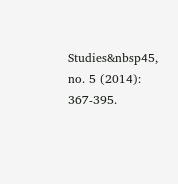Studies&nbsp45, no. 5 (2014): 367-395.